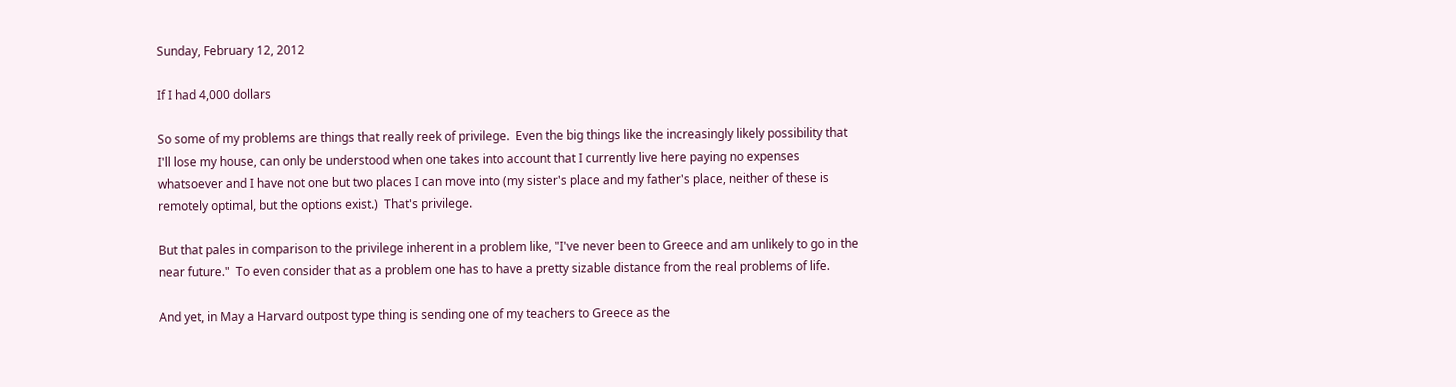Sunday, February 12, 2012

If I had 4,000 dollars

So some of my problems are things that really reek of privilege.  Even the big things like the increasingly likely possibility that I'll lose my house, can only be understood when one takes into account that I currently live here paying no expenses whatsoever and I have not one but two places I can move into (my sister's place and my father's place, neither of these is remotely optimal, but the options exist.)  That's privilege.

But that pales in comparison to the privilege inherent in a problem like, "I've never been to Greece and am unlikely to go in the near future."  To even consider that as a problem one has to have a pretty sizable distance from the real problems of life.

And yet, in May a Harvard outpost type thing is sending one of my teachers to Greece as the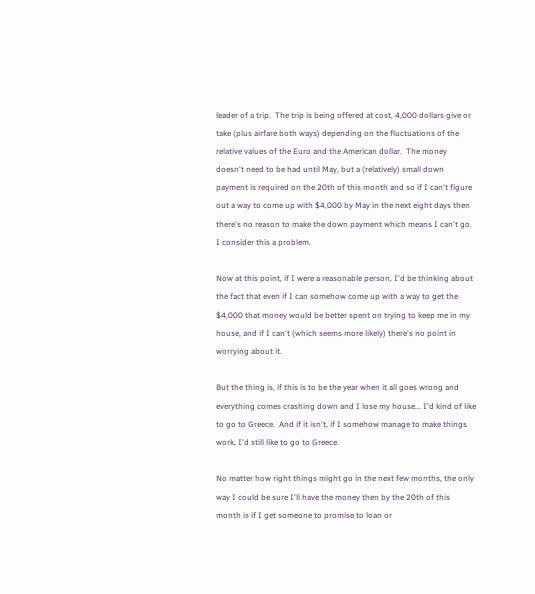leader of a trip.  The trip is being offered at cost, 4,000 dollars give or take (plus airfare both ways) depending on the fluctuations of the relative values of the Euro and the American dollar.  The money doesn't need to be had until May, but a (relatively) small down payment is required on the 20th of this month and so if I can't figure out a way to come up with $4,000 by May in the next eight days then there's no reason to make the down payment which means I can't go.  I consider this a problem.

Now at this point, if I were a reasonable person, I'd be thinking about the fact that even if I can somehow come up with a way to get the $4,000 that money would be better spent on trying to keep me in my house, and if I can't (which seems more likely) there's no point in worrying about it.

But the thing is, if this is to be the year when it all goes wrong and everything comes crashing down and I lose my house... I'd kind of like to go to Greece.  And if it isn't, if I somehow manage to make things work, I'd still like to go to Greece.

No matter how right things might go in the next few months, the only way I could be sure I'll have the money then by the 20th of this month is if I get someone to promise to loan or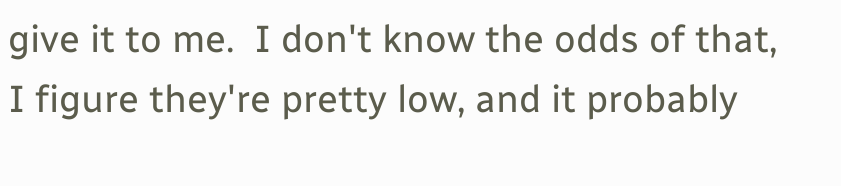give it to me.  I don't know the odds of that, I figure they're pretty low, and it probably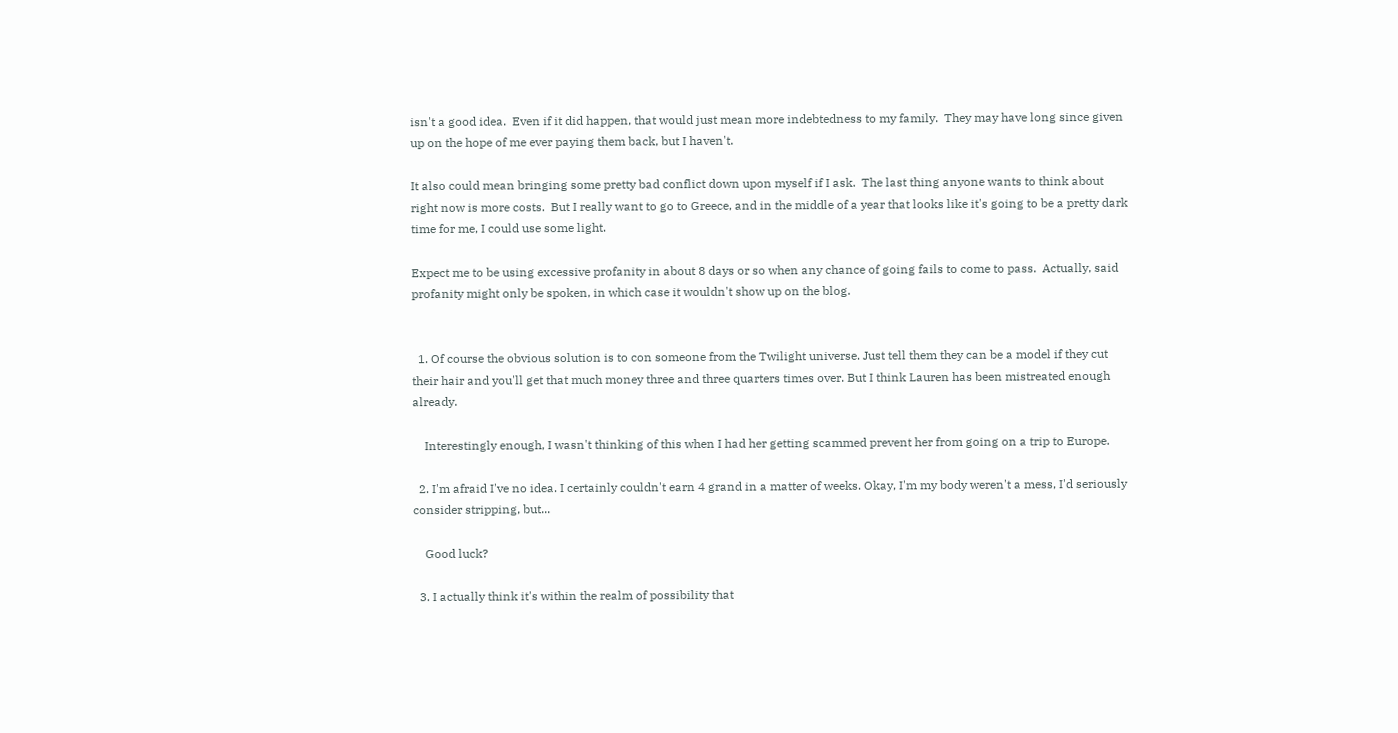isn't a good idea.  Even if it did happen, that would just mean more indebtedness to my family.  They may have long since given up on the hope of me ever paying them back, but I haven't.

It also could mean bringing some pretty bad conflict down upon myself if I ask.  The last thing anyone wants to think about right now is more costs.  But I really want to go to Greece, and in the middle of a year that looks like it's going to be a pretty dark time for me, I could use some light.

Expect me to be using excessive profanity in about 8 days or so when any chance of going fails to come to pass.  Actually, said profanity might only be spoken, in which case it wouldn't show up on the blog.


  1. Of course the obvious solution is to con someone from the Twilight universe. Just tell them they can be a model if they cut their hair and you'll get that much money three and three quarters times over. But I think Lauren has been mistreated enough already.

    Interestingly enough, I wasn't thinking of this when I had her getting scammed prevent her from going on a trip to Europe.

  2. I'm afraid I've no idea. I certainly couldn't earn 4 grand in a matter of weeks. Okay, I'm my body weren't a mess, I'd seriously consider stripping, but...

    Good luck?

  3. I actually think it's within the realm of possibility that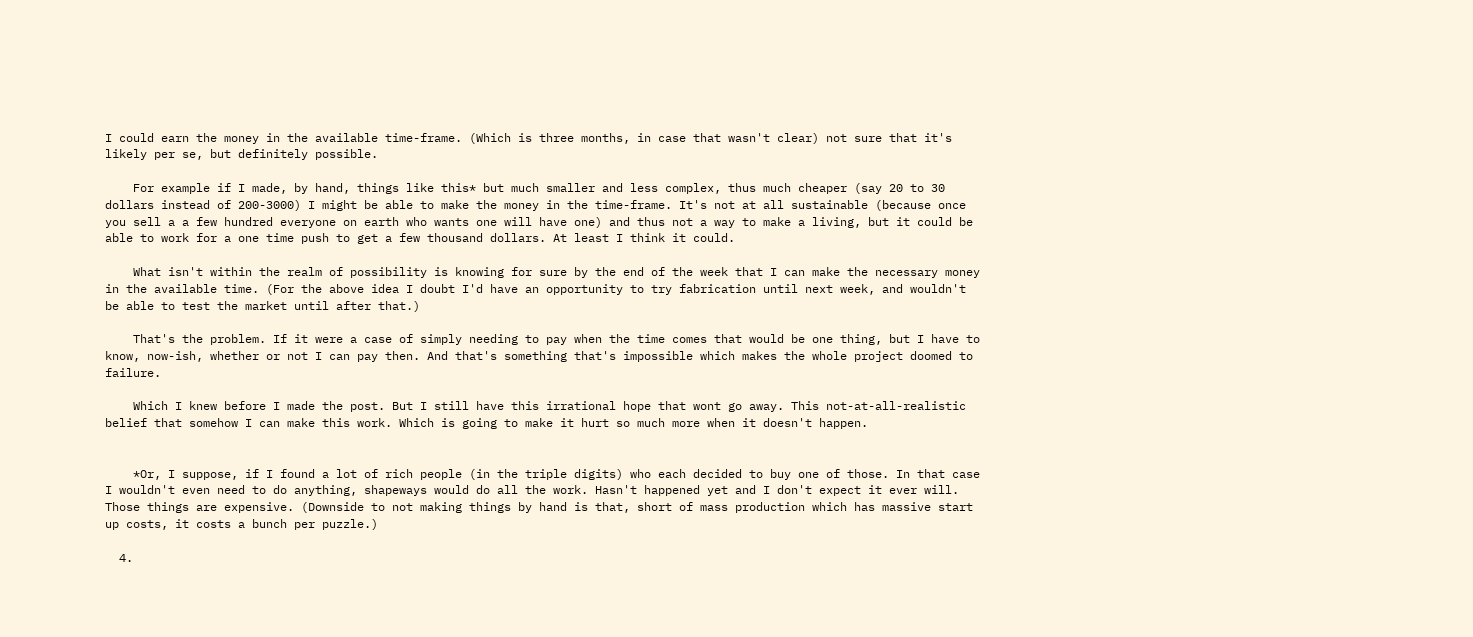I could earn the money in the available time-frame. (Which is three months, in case that wasn't clear) not sure that it's likely per se, but definitely possible.

    For example if I made, by hand, things like this* but much smaller and less complex, thus much cheaper (say 20 to 30 dollars instead of 200-3000) I might be able to make the money in the time-frame. It's not at all sustainable (because once you sell a a few hundred everyone on earth who wants one will have one) and thus not a way to make a living, but it could be able to work for a one time push to get a few thousand dollars. At least I think it could.

    What isn't within the realm of possibility is knowing for sure by the end of the week that I can make the necessary money in the available time. (For the above idea I doubt I'd have an opportunity to try fabrication until next week, and wouldn't be able to test the market until after that.)

    That's the problem. If it were a case of simply needing to pay when the time comes that would be one thing, but I have to know, now-ish, whether or not I can pay then. And that's something that's impossible which makes the whole project doomed to failure.

    Which I knew before I made the post. But I still have this irrational hope that wont go away. This not-at-all-realistic belief that somehow I can make this work. Which is going to make it hurt so much more when it doesn't happen.


    *Or, I suppose, if I found a lot of rich people (in the triple digits) who each decided to buy one of those. In that case I wouldn't even need to do anything, shapeways would do all the work. Hasn't happened yet and I don't expect it ever will. Those things are expensive. (Downside to not making things by hand is that, short of mass production which has massive start up costs, it costs a bunch per puzzle.)

  4.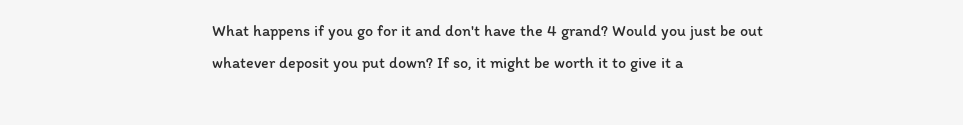What happens if you go for it and don't have the 4 grand? Would you just be out whatever deposit you put down? If so, it might be worth it to give it a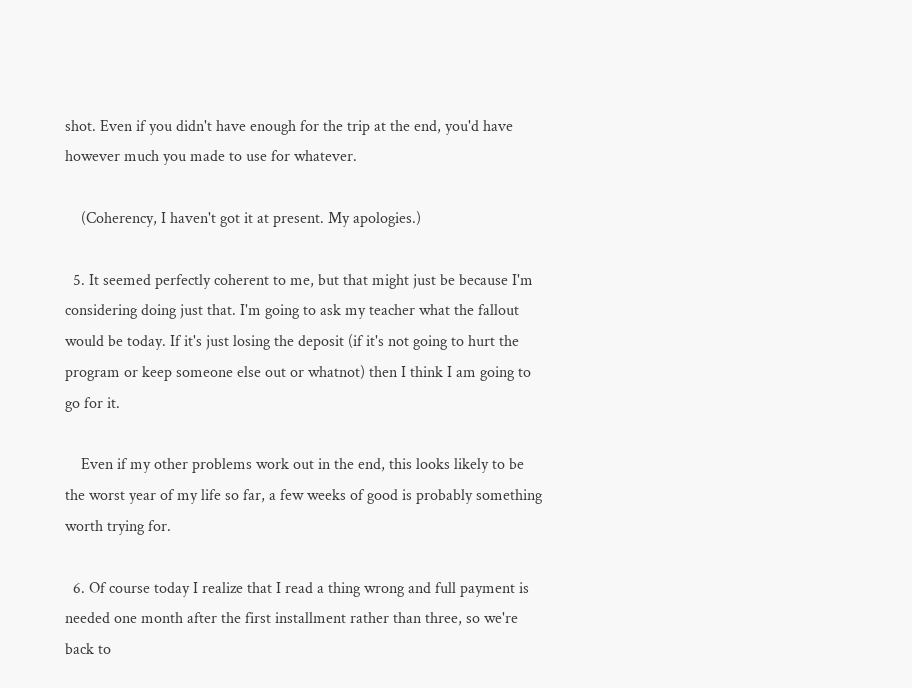shot. Even if you didn't have enough for the trip at the end, you'd have however much you made to use for whatever.

    (Coherency, I haven't got it at present. My apologies.)

  5. It seemed perfectly coherent to me, but that might just be because I'm considering doing just that. I'm going to ask my teacher what the fallout would be today. If it's just losing the deposit (if it's not going to hurt the program or keep someone else out or whatnot) then I think I am going to go for it.

    Even if my other problems work out in the end, this looks likely to be the worst year of my life so far, a few weeks of good is probably something worth trying for.

  6. Of course today I realize that I read a thing wrong and full payment is needed one month after the first installment rather than three, so we're back to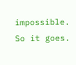impossible. So it goes.